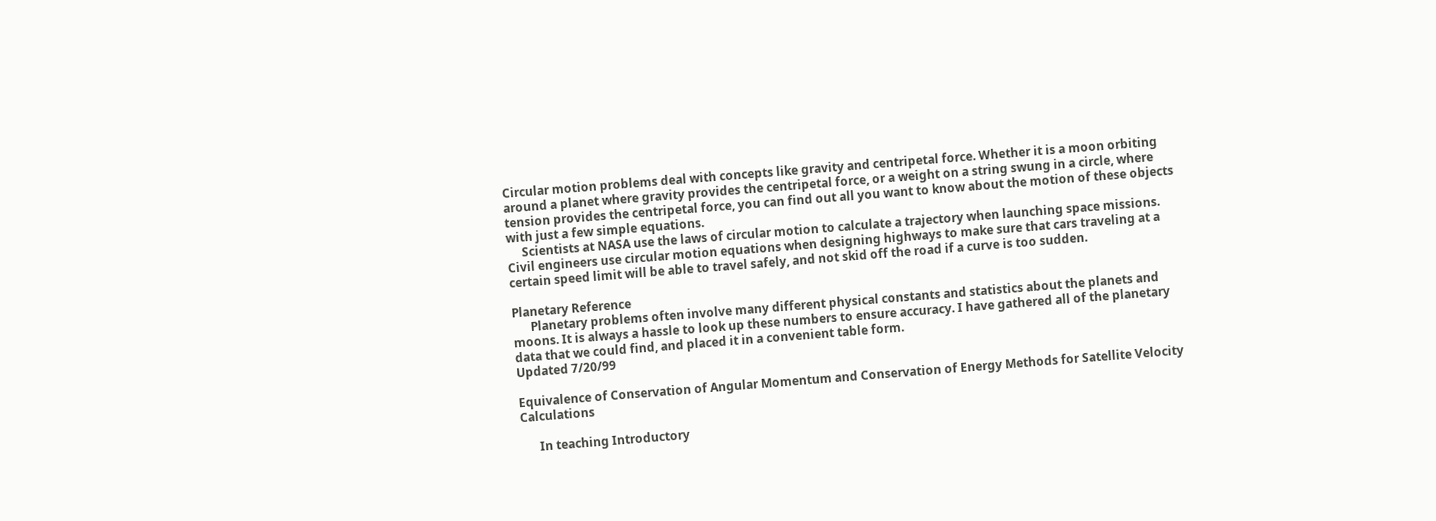Circular motion problems deal with concepts like gravity and centripetal force. Whether it is a moon orbiting around a planet where gravity provides the centripetal force, or a weight on a string swung in a circle, where tension provides the centripetal force, you can find out all you want to know about the motion of these objects with just a few simple equations.
     Scientists at NASA use the laws of circular motion to calculate a trajectory when launching space missions. Civil engineers use circular motion equations when designing highways to make sure that cars traveling at a certain speed limit will be able to travel safely, and not skid off the road if a curve is too sudden.

Planetary Reference
      Planetary problems often involve many different physical constants and statistics about the planets and moons. It is always a hassle to look up these numbers to ensure accuracy. I have gathered all of the planetary data that we could find, and placed it in a convenient table form.
Updated 7/20/99

Equivalence of Conservation of Angular Momentum and Conservation of Energy Methods for Satellite Velocity Calculations

      In teaching Introductory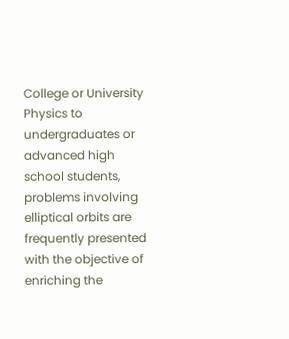College or University Physics to undergraduates or advanced high school students, problems involving elliptical orbits are frequently presented with the objective of enriching the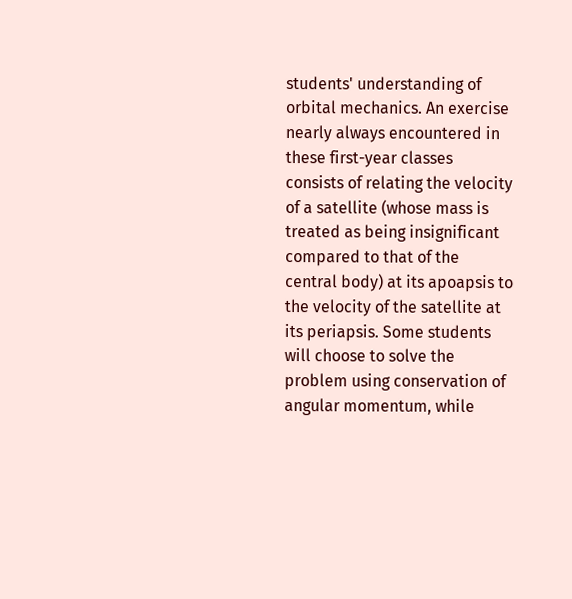students' understanding of orbital mechanics. An exercise nearly always encountered in these first-year classes consists of relating the velocity of a satellite (whose mass is treated as being insignificant compared to that of the central body) at its apoapsis to the velocity of the satellite at its periapsis. Some students will choose to solve the problem using conservation of angular momentum, while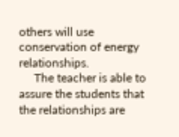others will use conservation of energy relationships.
     The teacher is able to assure the students that the relationships are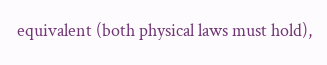equivalent (both physical laws must hold),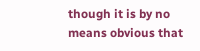though it is by no means obvious that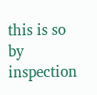this is so by inspection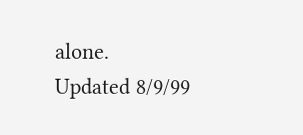alone.
Updated 8/9/99